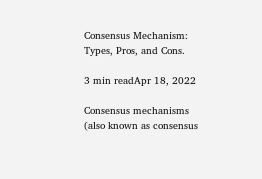Consensus Mechanism: Types, Pros, and Cons.

3 min readApr 18, 2022

Consensus mechanisms (also known as consensus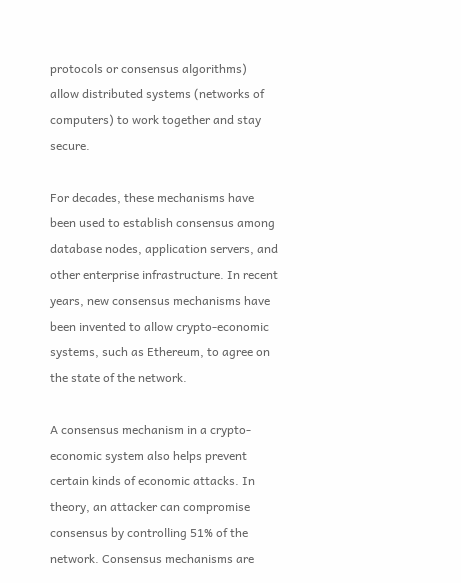protocols or consensus algorithms) allow distributed systems (networks of computers) to work together and stay secure.

For decades, these mechanisms have been used to establish consensus among database nodes, application servers, and other enterprise infrastructure. In recent years, new consensus mechanisms have been invented to allow crypto-economic systems, such as Ethereum, to agree on the state of the network.

A consensus mechanism in a crypto-economic system also helps prevent certain kinds of economic attacks. In theory, an attacker can compromise consensus by controlling 51% of the network. Consensus mechanisms are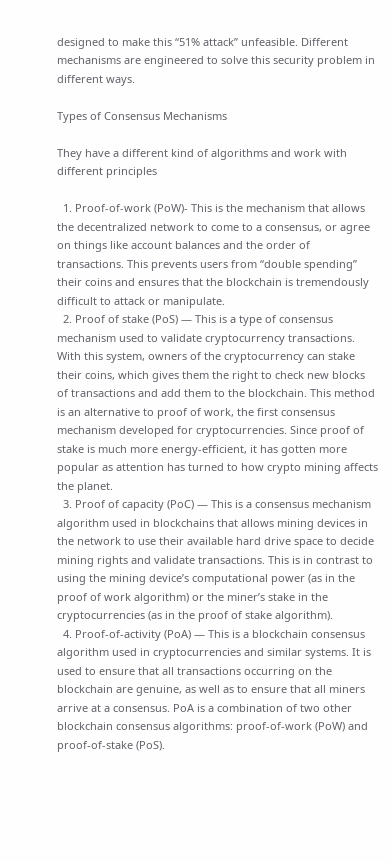designed to make this “51% attack” unfeasible. Different mechanisms are engineered to solve this security problem in different ways.

Types of Consensus Mechanisms

They have a different kind of algorithms and work with different principles

  1. Proof-of-work (PoW)- This is the mechanism that allows the decentralized network to come to a consensus, or agree on things like account balances and the order of transactions. This prevents users from “double spending” their coins and ensures that the blockchain is tremendously difficult to attack or manipulate.
  2. Proof of stake (PoS) — This is a type of consensus mechanism used to validate cryptocurrency transactions. With this system, owners of the cryptocurrency can stake their coins, which gives them the right to check new blocks of transactions and add them to the blockchain. This method is an alternative to proof of work, the first consensus mechanism developed for cryptocurrencies. Since proof of stake is much more energy-efficient, it has gotten more popular as attention has turned to how crypto mining affects the planet.
  3. Proof of capacity (PoC) — This is a consensus mechanism algorithm used in blockchains that allows mining devices in the network to use their available hard drive space to decide mining rights and validate transactions. This is in contrast to using the mining device’s computational power (as in the proof of work algorithm) or the miner’s stake in the cryptocurrencies (as in the proof of stake algorithm).
  4. Proof-of-activity (PoA) — This is a blockchain consensus algorithm used in cryptocurrencies and similar systems. It is used to ensure that all transactions occurring on the blockchain are genuine, as well as to ensure that all miners arrive at a consensus. PoA is a combination of two other blockchain consensus algorithms: proof-of-work (PoW) and proof-of-stake (PoS).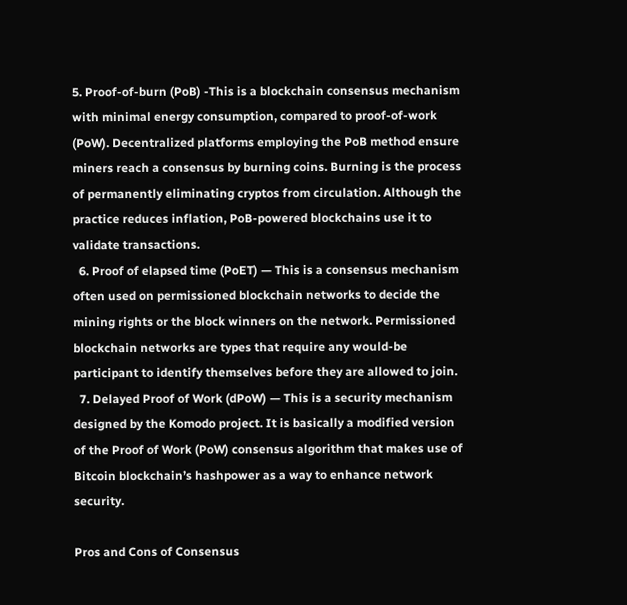5. Proof-of-burn (PoB) -This is a blockchain consensus mechanism with minimal energy consumption, compared to proof-of-work (PoW). Decentralized platforms employing the PoB method ensure miners reach a consensus by burning coins. Burning is the process of permanently eliminating cryptos from circulation. Although the practice reduces inflation, PoB-powered blockchains use it to validate transactions.
  6. Proof of elapsed time (PoET) — This is a consensus mechanism often used on permissioned blockchain networks to decide the mining rights or the block winners on the network. Permissioned blockchain networks are types that require any would-be participant to identify themselves before they are allowed to join.
  7. Delayed Proof of Work (dPoW) — This is a security mechanism designed by the Komodo project. It is basically a modified version of the Proof of Work (PoW) consensus algorithm that makes use of Bitcoin blockchain’s hashpower as a way to enhance network security.

Pros and Cons of Consensus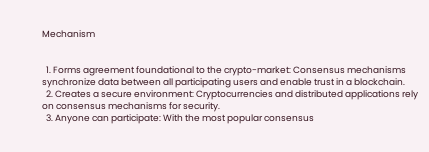Mechanism


  1. Forms agreement foundational to the crypto-market: Consensus mechanisms synchronize data between all participating users and enable trust in a blockchain.
  2. Creates a secure environment: Cryptocurrencies and distributed applications rely on consensus mechanisms for security.
  3. Anyone can participate: With the most popular consensus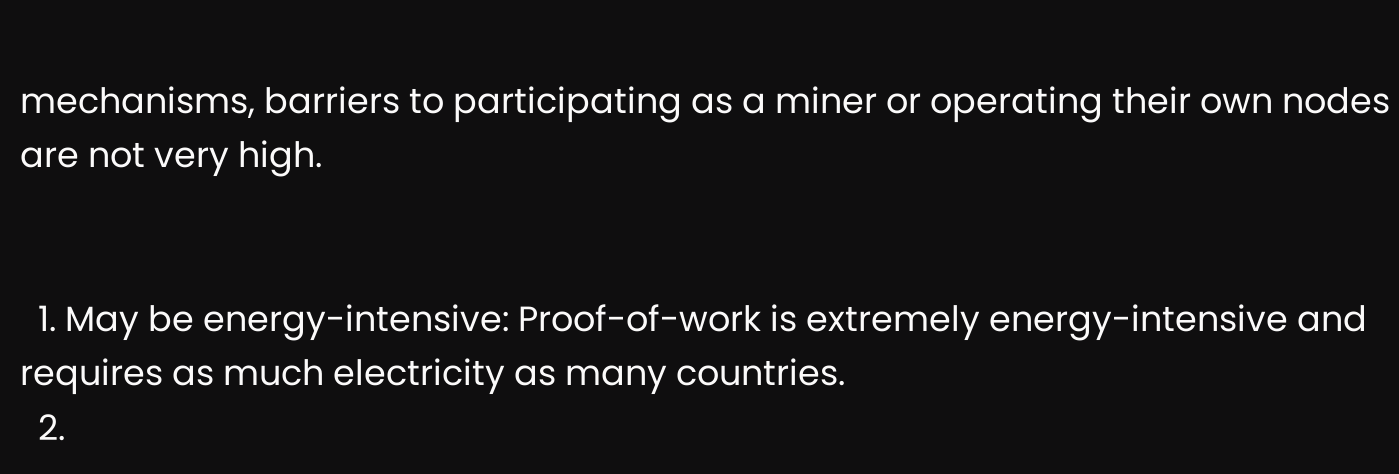mechanisms, barriers to participating as a miner or operating their own nodes are not very high.


  1. May be energy-intensive: Proof-of-work is extremely energy-intensive and requires as much electricity as many countries.
  2.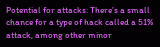Potential for attacks: There’s a small chance for a type of hack called a 51% attack, among other minor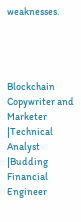weaknesses.




Blockchain Copywriter and Marketer |Technical Analyst |Budding Financial Engineer